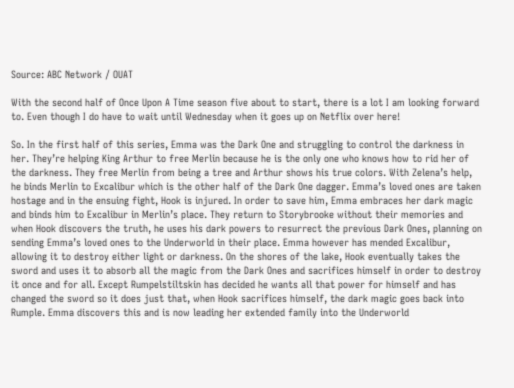Source: ABC Network / OUAT

With the second half of Once Upon A Time season five about to start, there is a lot I am looking forward to. Even though I do have to wait until Wednesday when it goes up on Netflix over here!

So. In the first half of this series, Emma was the Dark One and struggling to control the darkness in her. They’re helping King Arthur to free Merlin because he is the only one who knows how to rid her of the darkness. They free Merlin from being a tree and Arthur shows his true colors. With Zelena’s help, he binds Merlin to Excalibur which is the other half of the Dark One dagger. Emma’s loved ones are taken hostage and in the ensuing fight, Hook is injured. In order to save him, Emma embraces her dark magic and binds him to Excalibur in Merlin’s place. They return to Storybrooke without their memories and when Hook discovers the truth, he uses his dark powers to resurrect the previous Dark Ones, planning on sending Emma’s loved ones to the Underworld in their place. Emma however has mended Excalibur, allowing it to destroy either light or darkness. On the shores of the lake, Hook eventually takes the sword and uses it to absorb all the magic from the Dark Ones and sacrifices himself in order to destroy it once and for all. Except Rumpelstiltskin has decided he wants all that power for himself and has changed the sword so it does just that, when Hook sacrifices himself, the dark magic goes back into Rumple. Emma discovers this and is now leading her extended family into the Underworld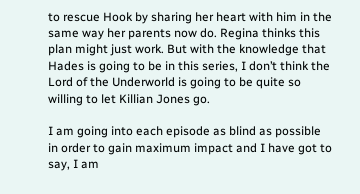to rescue Hook by sharing her heart with him in the same way her parents now do. Regina thinks this plan might just work. But with the knowledge that Hades is going to be in this series, I don’t think the Lord of the Underworld is going to be quite so willing to let Killian Jones go.

I am going into each episode as blind as possible in order to gain maximum impact and I have got to say, I am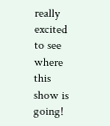really excited to see where this show is going!